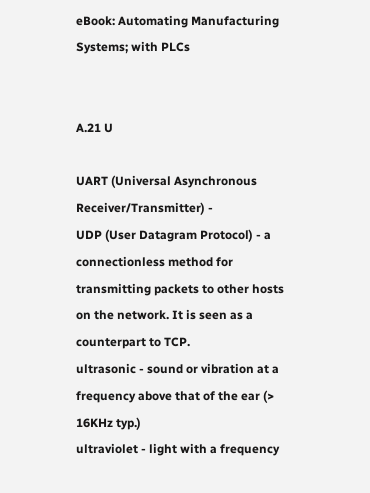eBook: Automating Manufacturing Systems; with PLCs


A.21 U

UART (Universal Asynchronous Receiver/Transmitter) -
UDP (User Datagram Protocol) - a connectionless method for transmitting packets to other hosts on the network. It is seen as a counterpart to TCP.
ultrasonic - sound or vibration at a frequency above that of the ear (> 16KHz typ.)
ultraviolet - light with a frequency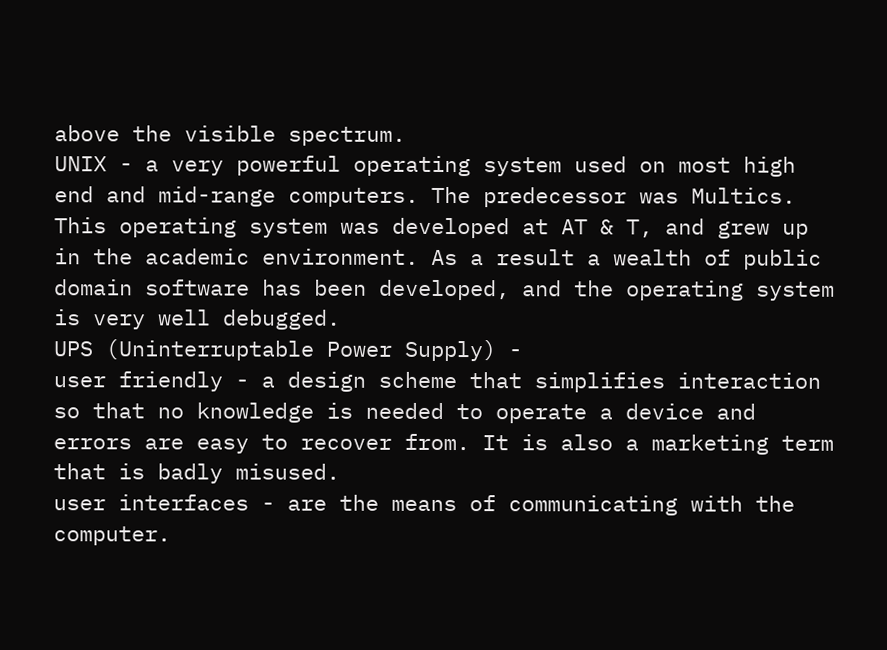above the visible spectrum.
UNIX - a very powerful operating system used on most high end and mid-range computers. The predecessor was Multics. This operating system was developed at AT & T, and grew up in the academic environment. As a result a wealth of public domain software has been developed, and the operating system is very well debugged.
UPS (Uninterruptable Power Supply) -
user friendly - a design scheme that simplifies interaction so that no knowledge is needed to operate a device and errors are easy to recover from. It is also a marketing term that is badly misused.
user interfaces - are the means of communicating with the computer.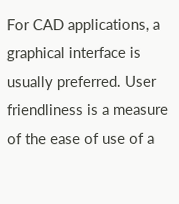For CAD applications, a graphical interface is usually preferred. User friendliness is a measure of the ease of use of a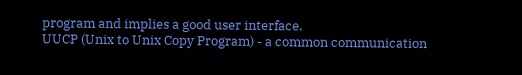program and implies a good user interface.
UUCP (Unix to Unix Copy Program) - a common communication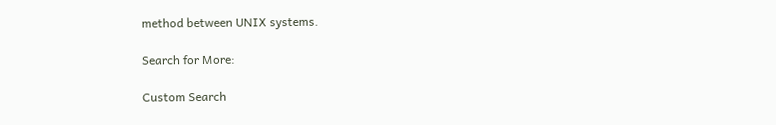method between UNIX systems.

Search for More:

Custom Search